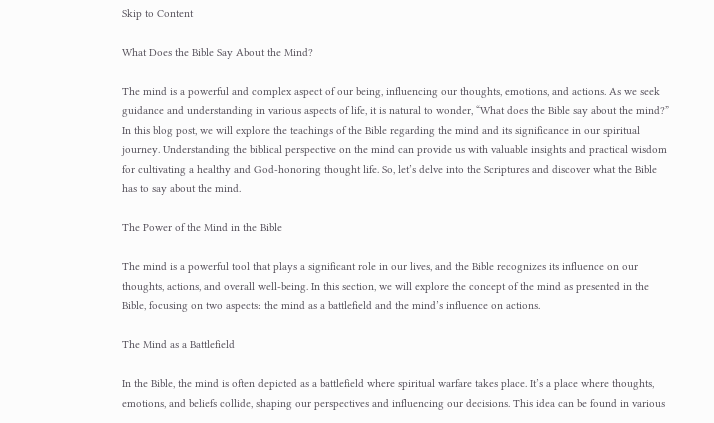Skip to Content

What Does the Bible Say About the Mind?

The mind is a powerful and complex aspect of our being, influencing our thoughts, emotions, and actions. As we seek guidance and understanding in various aspects of life, it is natural to wonder, “What does the Bible say about the mind?” In this blog post, we will explore the teachings of the Bible regarding the mind and its significance in our spiritual journey. Understanding the biblical perspective on the mind can provide us with valuable insights and practical wisdom for cultivating a healthy and God-honoring thought life. So, let’s delve into the Scriptures and discover what the Bible has to say about the mind.

The Power of the Mind in the Bible

The mind is a powerful tool that plays a significant role in our lives, and the Bible recognizes its influence on our thoughts, actions, and overall well-being. In this section, we will explore the concept of the mind as presented in the Bible, focusing on two aspects: the mind as a battlefield and the mind’s influence on actions.

The Mind as a Battlefield

In the Bible, the mind is often depicted as a battlefield where spiritual warfare takes place. It’s a place where thoughts, emotions, and beliefs collide, shaping our perspectives and influencing our decisions. This idea can be found in various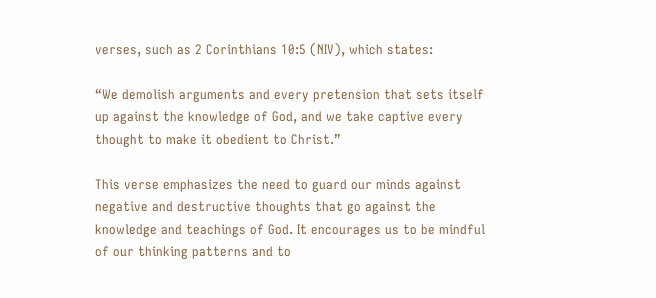verses, such as 2 Corinthians 10:5 (NIV), which states:

“We demolish arguments and every pretension that sets itself up against the knowledge of God, and we take captive every thought to make it obedient to Christ.”

This verse emphasizes the need to guard our minds against negative and destructive thoughts that go against the knowledge and teachings of God. It encourages us to be mindful of our thinking patterns and to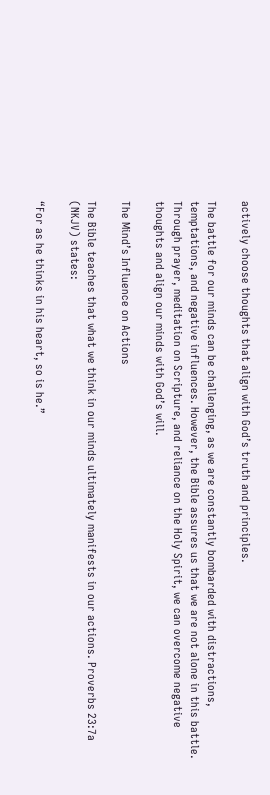actively choose thoughts that align with God’s truth and principles.

The battle for our minds can be challenging, as we are constantly bombarded with distractions, temptations, and negative influences. However, the Bible assures us that we are not alone in this battle. Through prayer, meditation on Scripture, and reliance on the Holy Spirit, we can overcome negative thoughts and align our minds with God’s will.

The Mind’s Influence on Actions

The Bible teaches that what we think in our minds ultimately manifests in our actions. Proverbs 23:7a (NKJV) states:

“For as he thinks in his heart, so is he.”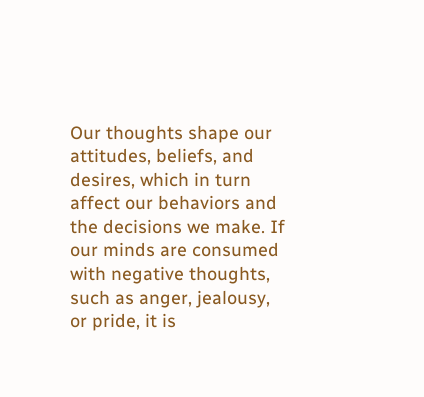Our thoughts shape our attitudes, beliefs, and desires, which in turn affect our behaviors and the decisions we make. If our minds are consumed with negative thoughts, such as anger, jealousy, or pride, it is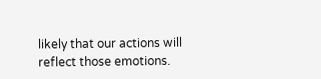likely that our actions will reflect those emotions.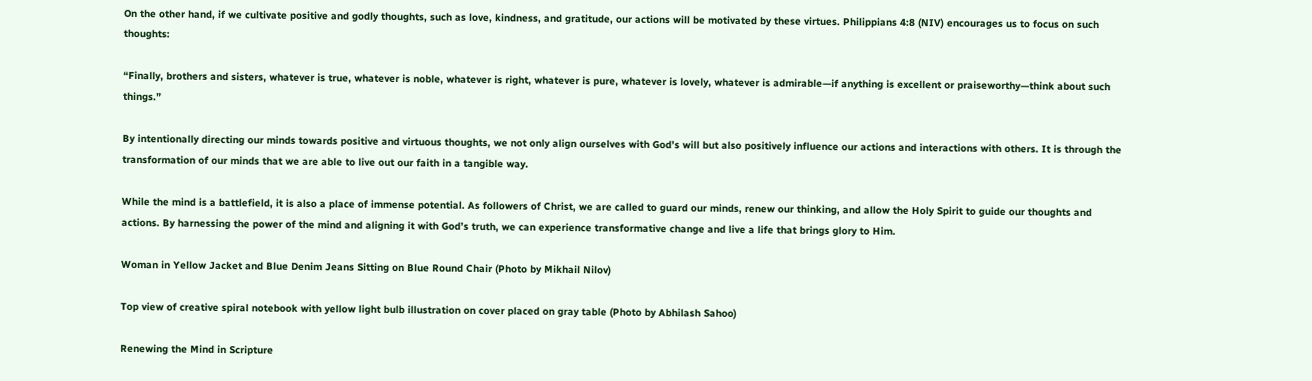On the other hand, if we cultivate positive and godly thoughts, such as love, kindness, and gratitude, our actions will be motivated by these virtues. Philippians 4:8 (NIV) encourages us to focus on such thoughts:

“Finally, brothers and sisters, whatever is true, whatever is noble, whatever is right, whatever is pure, whatever is lovely, whatever is admirable—if anything is excellent or praiseworthy—think about such things.”

By intentionally directing our minds towards positive and virtuous thoughts, we not only align ourselves with God’s will but also positively influence our actions and interactions with others. It is through the transformation of our minds that we are able to live out our faith in a tangible way.

While the mind is a battlefield, it is also a place of immense potential. As followers of Christ, we are called to guard our minds, renew our thinking, and allow the Holy Spirit to guide our thoughts and actions. By harnessing the power of the mind and aligning it with God’s truth, we can experience transformative change and live a life that brings glory to Him.

Woman in Yellow Jacket and Blue Denim Jeans Sitting on Blue Round Chair (Photo by Mikhail Nilov)

Top view of creative spiral notebook with yellow light bulb illustration on cover placed on gray table (Photo by Abhilash Sahoo)

Renewing the Mind in Scripture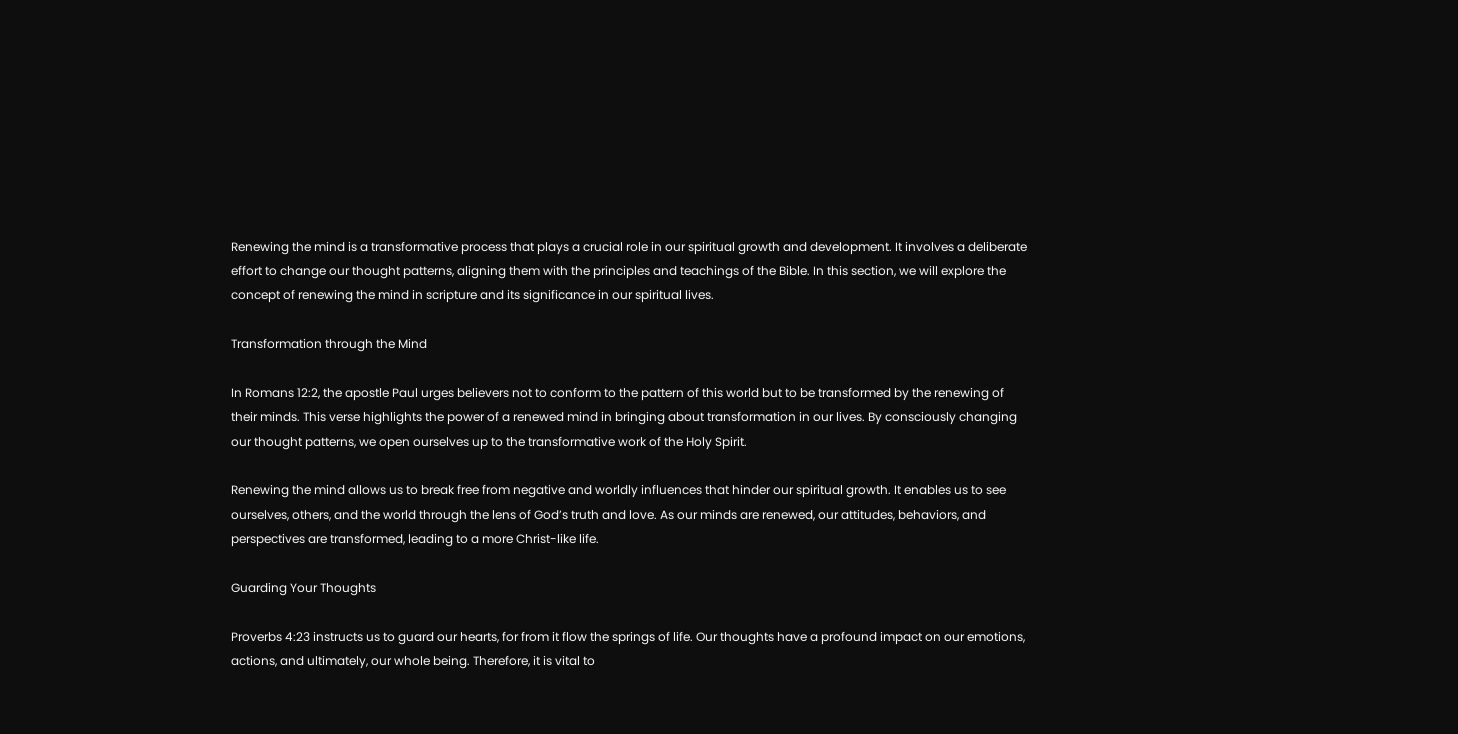Renewing the mind is a transformative process that plays a crucial role in our spiritual growth and development. It involves a deliberate effort to change our thought patterns, aligning them with the principles and teachings of the Bible. In this section, we will explore the concept of renewing the mind in scripture and its significance in our spiritual lives.

Transformation through the Mind

In Romans 12:2, the apostle Paul urges believers not to conform to the pattern of this world but to be transformed by the renewing of their minds. This verse highlights the power of a renewed mind in bringing about transformation in our lives. By consciously changing our thought patterns, we open ourselves up to the transformative work of the Holy Spirit.

Renewing the mind allows us to break free from negative and worldly influences that hinder our spiritual growth. It enables us to see ourselves, others, and the world through the lens of God’s truth and love. As our minds are renewed, our attitudes, behaviors, and perspectives are transformed, leading to a more Christ-like life.

Guarding Your Thoughts

Proverbs 4:23 instructs us to guard our hearts, for from it flow the springs of life. Our thoughts have a profound impact on our emotions, actions, and ultimately, our whole being. Therefore, it is vital to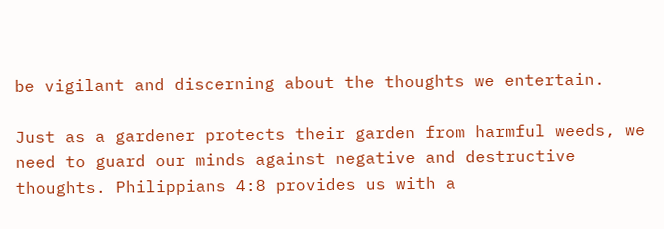be vigilant and discerning about the thoughts we entertain.

Just as a gardener protects their garden from harmful weeds, we need to guard our minds against negative and destructive thoughts. Philippians 4:8 provides us with a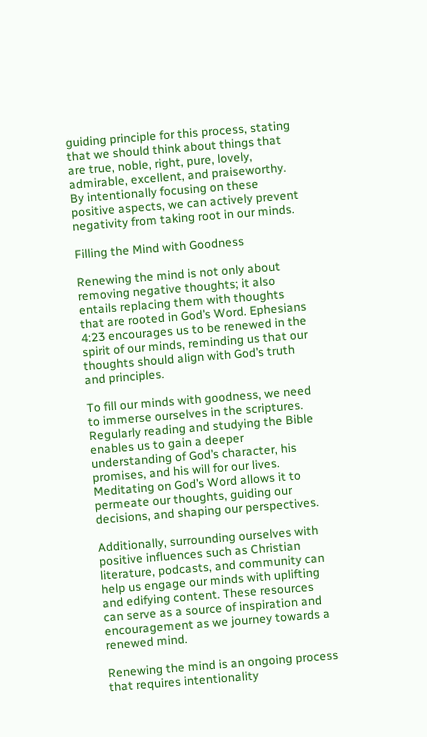guiding principle for this process, stating that we should think about things that are true, noble, right, pure, lovely, admirable, excellent, and praiseworthy. By intentionally focusing on these positive aspects, we can actively prevent negativity from taking root in our minds.

Filling the Mind with Goodness

Renewing the mind is not only about removing negative thoughts; it also entails replacing them with thoughts that are rooted in God’s Word. Ephesians 4:23 encourages us to be renewed in the spirit of our minds, reminding us that our thoughts should align with God’s truth and principles.

To fill our minds with goodness, we need to immerse ourselves in the scriptures. Regularly reading and studying the Bible enables us to gain a deeper understanding of God’s character, his promises, and his will for our lives. Meditating on God’s Word allows it to permeate our thoughts, guiding our decisions, and shaping our perspectives.

Additionally, surrounding ourselves with positive influences such as Christian literature, podcasts, and community can help us engage our minds with uplifting and edifying content. These resources can serve as a source of inspiration and encouragement as we journey towards a renewed mind.

Renewing the mind is an ongoing process that requires intentionality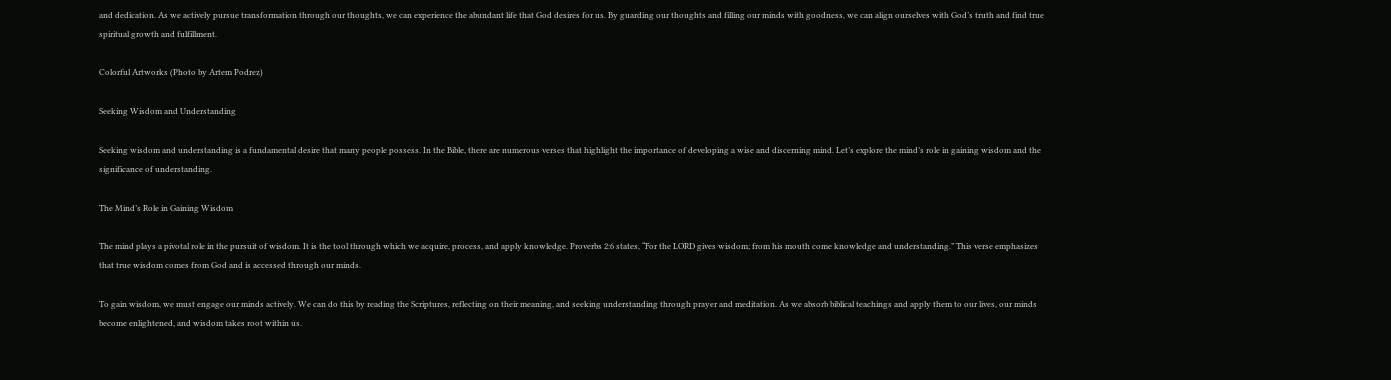and dedication. As we actively pursue transformation through our thoughts, we can experience the abundant life that God desires for us. By guarding our thoughts and filling our minds with goodness, we can align ourselves with God’s truth and find true spiritual growth and fulfillment.

Colorful Artworks (Photo by Artem Podrez)

Seeking Wisdom and Understanding

Seeking wisdom and understanding is a fundamental desire that many people possess. In the Bible, there are numerous verses that highlight the importance of developing a wise and discerning mind. Let’s explore the mind’s role in gaining wisdom and the significance of understanding.

The Mind’s Role in Gaining Wisdom

The mind plays a pivotal role in the pursuit of wisdom. It is the tool through which we acquire, process, and apply knowledge. Proverbs 2:6 states, “For the LORD gives wisdom; from his mouth come knowledge and understanding.” This verse emphasizes that true wisdom comes from God and is accessed through our minds.

To gain wisdom, we must engage our minds actively. We can do this by reading the Scriptures, reflecting on their meaning, and seeking understanding through prayer and meditation. As we absorb biblical teachings and apply them to our lives, our minds become enlightened, and wisdom takes root within us.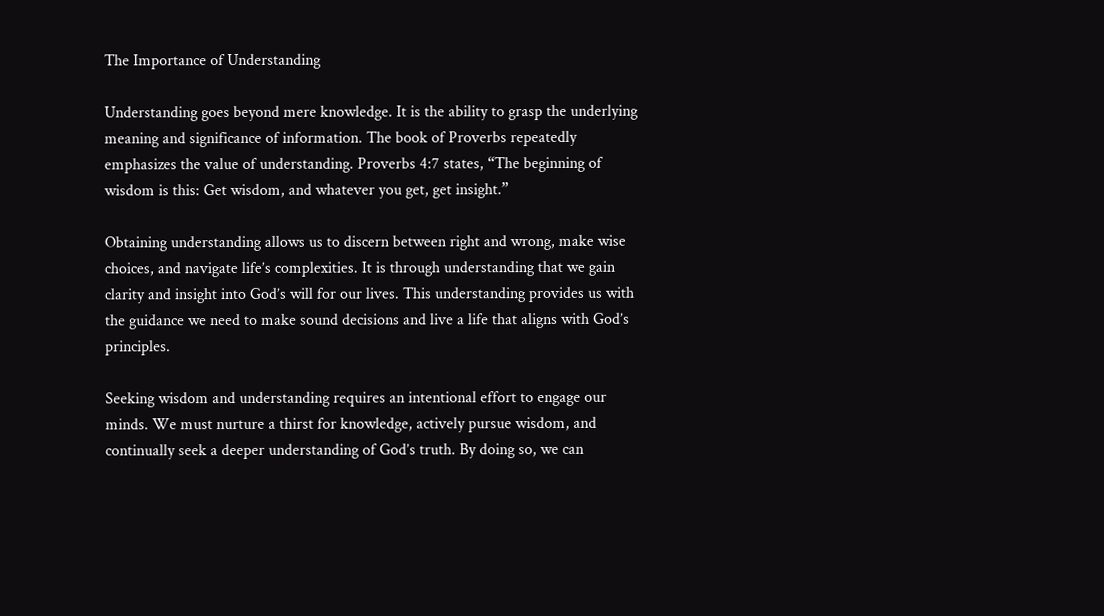The Importance of Understanding

Understanding goes beyond mere knowledge. It is the ability to grasp the underlying meaning and significance of information. The book of Proverbs repeatedly emphasizes the value of understanding. Proverbs 4:7 states, “The beginning of wisdom is this: Get wisdom, and whatever you get, get insight.”

Obtaining understanding allows us to discern between right and wrong, make wise choices, and navigate life’s complexities. It is through understanding that we gain clarity and insight into God’s will for our lives. This understanding provides us with the guidance we need to make sound decisions and live a life that aligns with God’s principles.

Seeking wisdom and understanding requires an intentional effort to engage our minds. We must nurture a thirst for knowledge, actively pursue wisdom, and continually seek a deeper understanding of God’s truth. By doing so, we can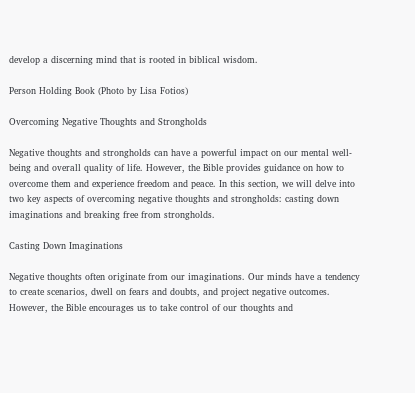develop a discerning mind that is rooted in biblical wisdom.

Person Holding Book (Photo by Lisa Fotios)

Overcoming Negative Thoughts and Strongholds

Negative thoughts and strongholds can have a powerful impact on our mental well-being and overall quality of life. However, the Bible provides guidance on how to overcome them and experience freedom and peace. In this section, we will delve into two key aspects of overcoming negative thoughts and strongholds: casting down imaginations and breaking free from strongholds.

Casting Down Imaginations

Negative thoughts often originate from our imaginations. Our minds have a tendency to create scenarios, dwell on fears and doubts, and project negative outcomes. However, the Bible encourages us to take control of our thoughts and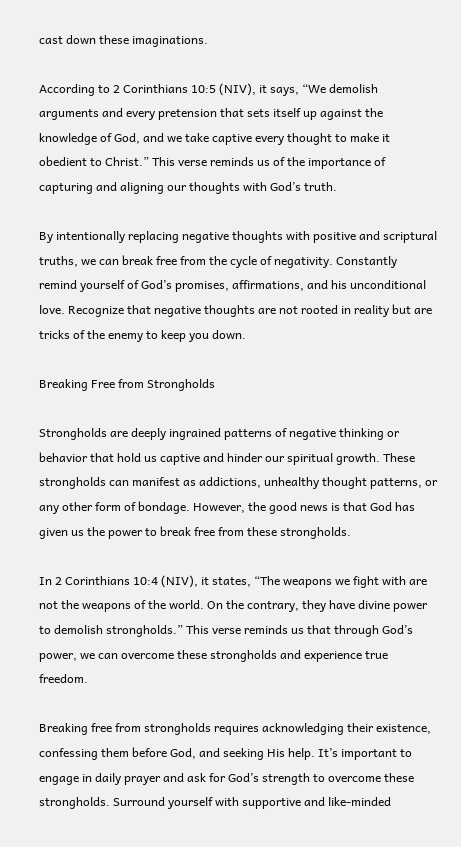cast down these imaginations.

According to 2 Corinthians 10:5 (NIV), it says, “We demolish arguments and every pretension that sets itself up against the knowledge of God, and we take captive every thought to make it obedient to Christ.” This verse reminds us of the importance of capturing and aligning our thoughts with God’s truth.

By intentionally replacing negative thoughts with positive and scriptural truths, we can break free from the cycle of negativity. Constantly remind yourself of God’s promises, affirmations, and his unconditional love. Recognize that negative thoughts are not rooted in reality but are tricks of the enemy to keep you down.

Breaking Free from Strongholds

Strongholds are deeply ingrained patterns of negative thinking or behavior that hold us captive and hinder our spiritual growth. These strongholds can manifest as addictions, unhealthy thought patterns, or any other form of bondage. However, the good news is that God has given us the power to break free from these strongholds.

In 2 Corinthians 10:4 (NIV), it states, “The weapons we fight with are not the weapons of the world. On the contrary, they have divine power to demolish strongholds.” This verse reminds us that through God’s power, we can overcome these strongholds and experience true freedom.

Breaking free from strongholds requires acknowledging their existence, confessing them before God, and seeking His help. It’s important to engage in daily prayer and ask for God’s strength to overcome these strongholds. Surround yourself with supportive and like-minded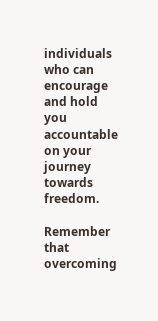individuals who can encourage and hold you accountable on your journey towards freedom.

Remember that overcoming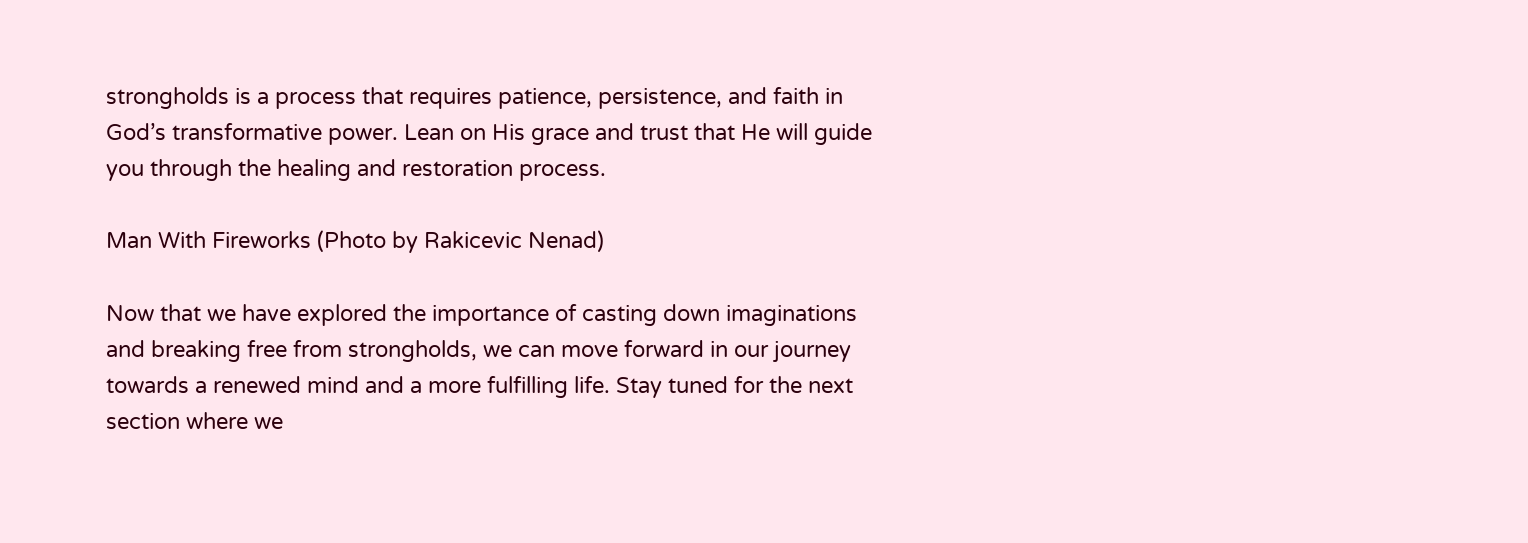strongholds is a process that requires patience, persistence, and faith in God’s transformative power. Lean on His grace and trust that He will guide you through the healing and restoration process.

Man With Fireworks (Photo by Rakicevic Nenad)

Now that we have explored the importance of casting down imaginations and breaking free from strongholds, we can move forward in our journey towards a renewed mind and a more fulfilling life. Stay tuned for the next section where we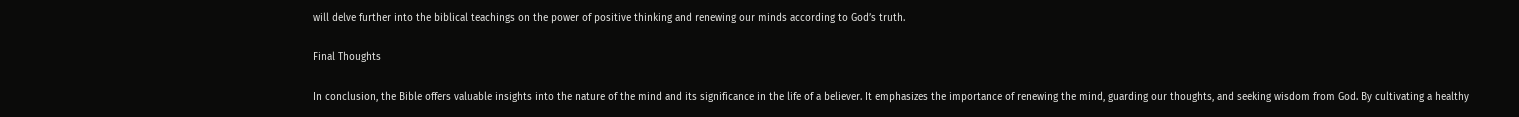will delve further into the biblical teachings on the power of positive thinking and renewing our minds according to God’s truth.

Final Thoughts

In conclusion, the Bible offers valuable insights into the nature of the mind and its significance in the life of a believer. It emphasizes the importance of renewing the mind, guarding our thoughts, and seeking wisdom from God. By cultivating a healthy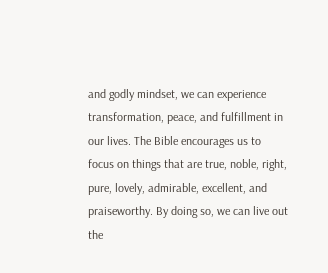and godly mindset, we can experience transformation, peace, and fulfillment in our lives. The Bible encourages us to focus on things that are true, noble, right, pure, lovely, admirable, excellent, and praiseworthy. By doing so, we can live out the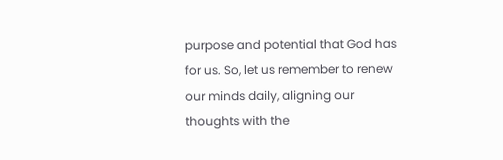purpose and potential that God has for us. So, let us remember to renew our minds daily, aligning our thoughts with the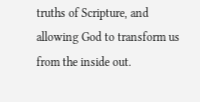truths of Scripture, and allowing God to transform us from the inside out.